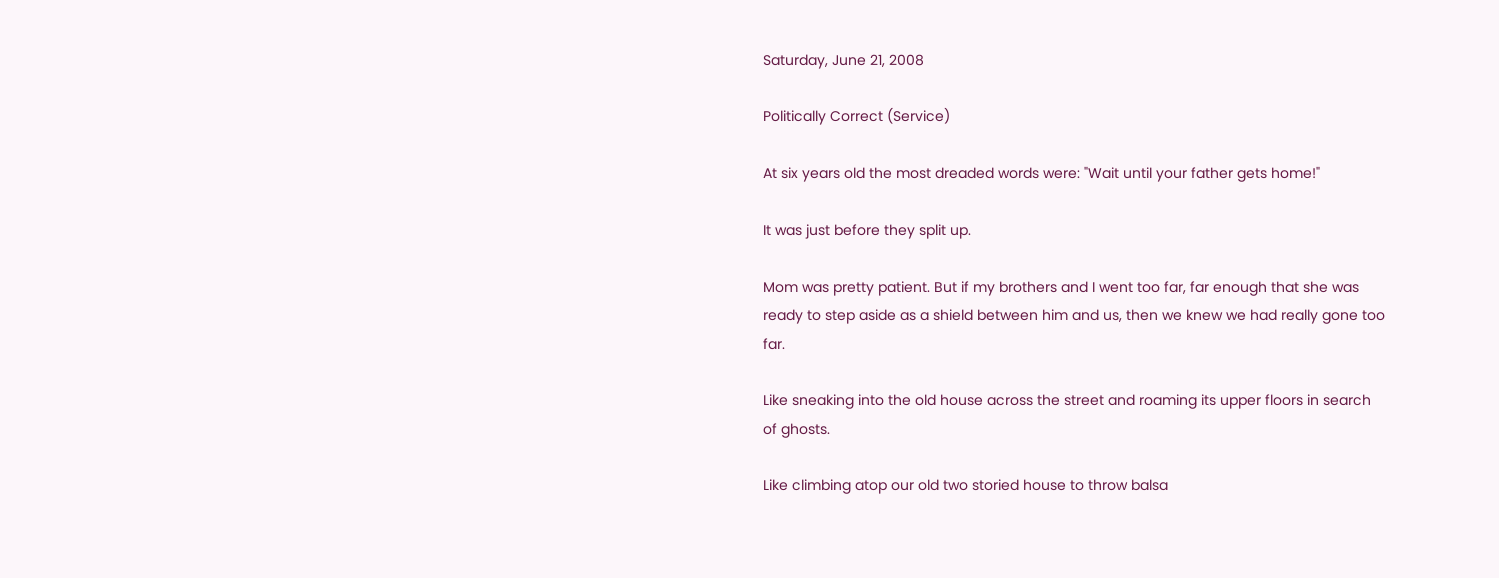Saturday, June 21, 2008

Politically Correct (Service)

At six years old the most dreaded words were: "Wait until your father gets home!"

It was just before they split up.

Mom was pretty patient. But if my brothers and I went too far, far enough that she was ready to step aside as a shield between him and us, then we knew we had really gone too far.

Like sneaking into the old house across the street and roaming its upper floors in search of ghosts.

Like climbing atop our old two storied house to throw balsa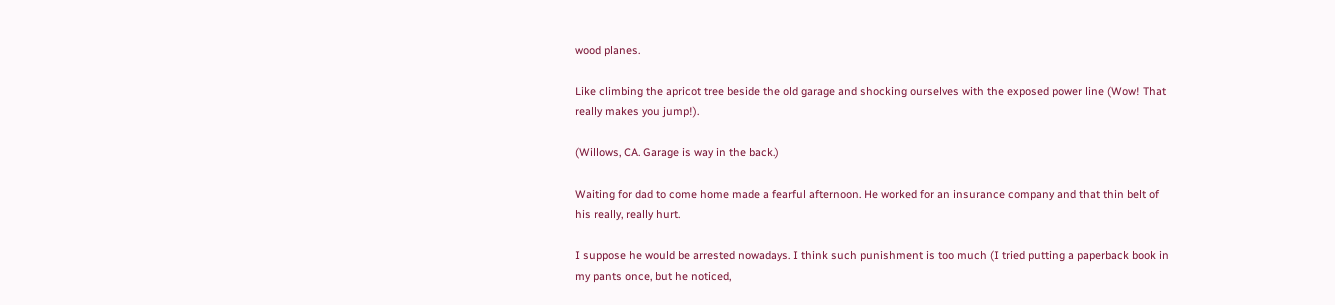wood planes.

Like climbing the apricot tree beside the old garage and shocking ourselves with the exposed power line (Wow! That really makes you jump!).

(Willows, CA. Garage is way in the back.)

Waiting for dad to come home made a fearful afternoon. He worked for an insurance company and that thin belt of his really, really hurt.

I suppose he would be arrested nowadays. I think such punishment is too much (I tried putting a paperback book in my pants once, but he noticed,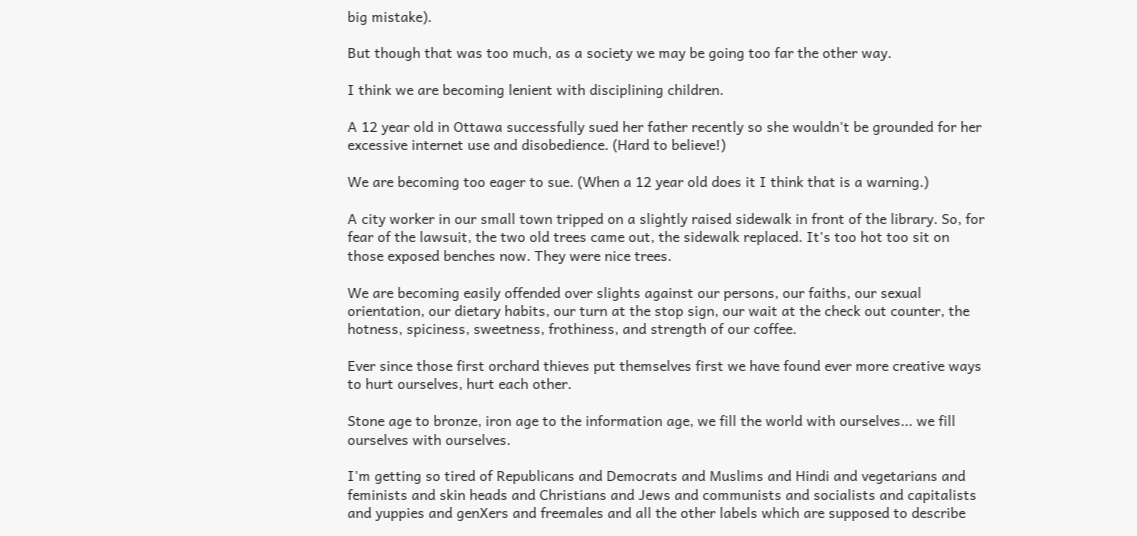big mistake).

But though that was too much, as a society we may be going too far the other way.

I think we are becoming lenient with disciplining children.

A 12 year old in Ottawa successfully sued her father recently so she wouldn't be grounded for her excessive internet use and disobedience. (Hard to believe!)

We are becoming too eager to sue. (When a 12 year old does it I think that is a warning.)

A city worker in our small town tripped on a slightly raised sidewalk in front of the library. So, for fear of the lawsuit, the two old trees came out, the sidewalk replaced. It's too hot too sit on those exposed benches now. They were nice trees.

We are becoming easily offended over slights against our persons, our faiths, our sexual orientation, our dietary habits, our turn at the stop sign, our wait at the check out counter, the hotness, spiciness, sweetness, frothiness, and strength of our coffee.

Ever since those first orchard thieves put themselves first we have found ever more creative ways to hurt ourselves, hurt each other.

Stone age to bronze, iron age to the information age, we fill the world with ourselves... we fill ourselves with ourselves.

I'm getting so tired of Republicans and Democrats and Muslims and Hindi and vegetarians and feminists and skin heads and Christians and Jews and communists and socialists and capitalists and yuppies and genXers and freemales and all the other labels which are supposed to describe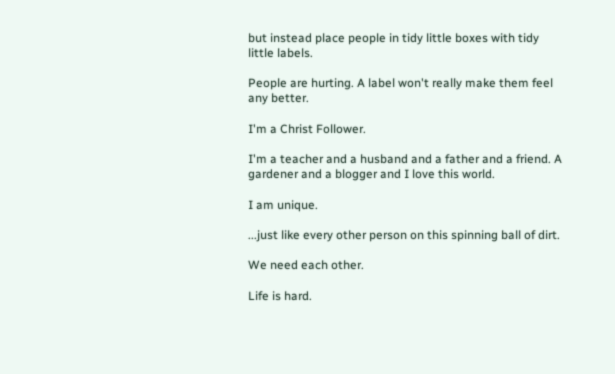but instead place people in tidy little boxes with tidy little labels.

People are hurting. A label won't really make them feel any better.

I'm a Christ Follower.

I'm a teacher and a husband and a father and a friend. A gardener and a blogger and I love this world.

I am unique.

...just like every other person on this spinning ball of dirt.

We need each other.

Life is hard.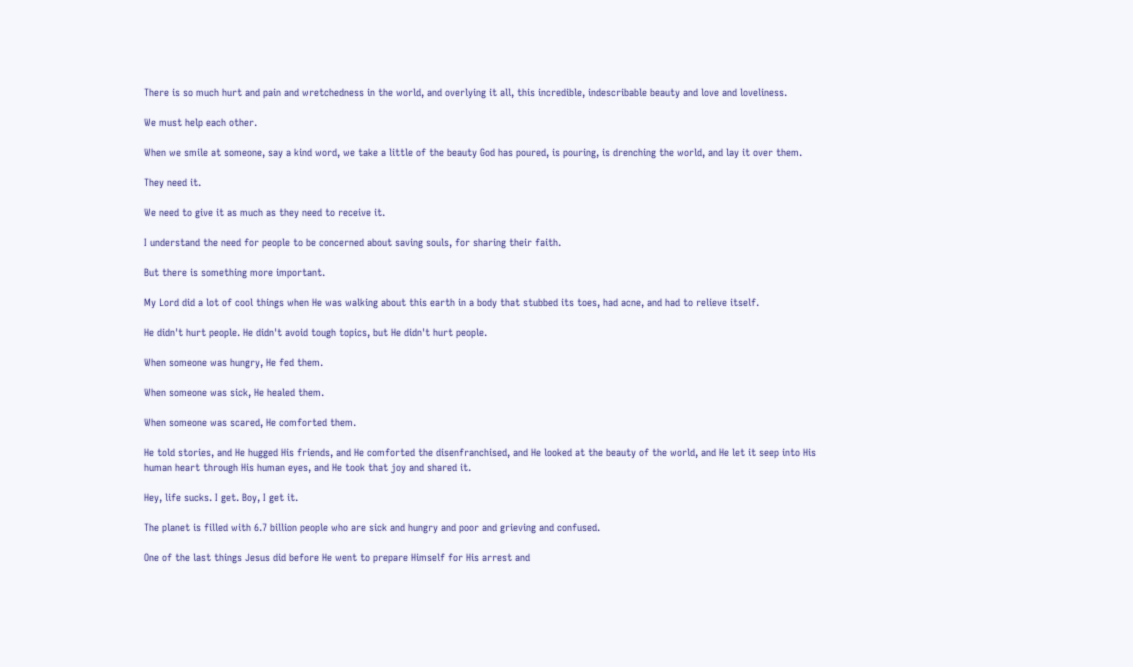There is so much hurt and pain and wretchedness in the world, and overlying it all, this incredible, indescribable beauty and love and loveliness.

We must help each other.

When we smile at someone, say a kind word, we take a little of the beauty God has poured, is pouring, is drenching the world, and lay it over them.

They need it.

We need to give it as much as they need to receive it.

I understand the need for people to be concerned about saving souls, for sharing their faith.

But there is something more important.

My Lord did a lot of cool things when He was walking about this earth in a body that stubbed its toes, had acne, and had to relieve itself.

He didn't hurt people. He didn't avoid tough topics, but He didn't hurt people.

When someone was hungry, He fed them.

When someone was sick, He healed them.

When someone was scared, He comforted them.

He told stories, and He hugged His friends, and He comforted the disenfranchised, and He looked at the beauty of the world, and He let it seep into His human heart through His human eyes, and He took that joy and shared it.

Hey, life sucks. I get. Boy, I get it.

The planet is filled with 6.7 billion people who are sick and hungry and poor and grieving and confused.

One of the last things Jesus did before He went to prepare Himself for His arrest and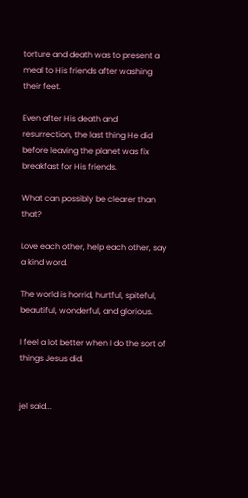torture and death was to present a meal to His friends after washing their feet.

Even after His death and resurrection, the last thing He did before leaving the planet was fix breakfast for His friends.

What can possibly be clearer than that?

Love each other, help each other, say a kind word.

The world is horrid, hurtful, spiteful, beautiful, wonderful, and glorious.

I feel a lot better when I do the sort of things Jesus did.


jel said...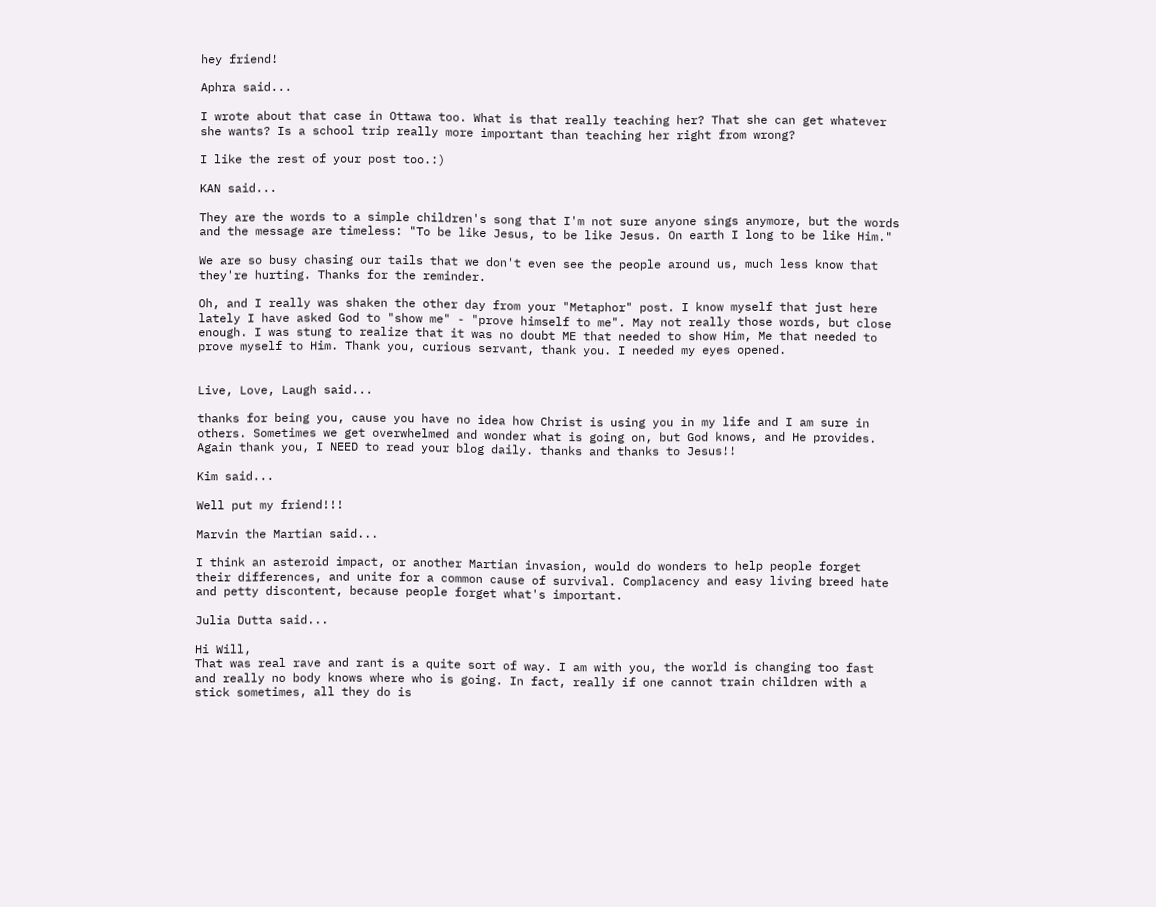hey friend!

Aphra said...

I wrote about that case in Ottawa too. What is that really teaching her? That she can get whatever she wants? Is a school trip really more important than teaching her right from wrong?

I like the rest of your post too.:)

KAN said...

They are the words to a simple children's song that I'm not sure anyone sings anymore, but the words and the message are timeless: "To be like Jesus, to be like Jesus. On earth I long to be like Him."

We are so busy chasing our tails that we don't even see the people around us, much less know that they're hurting. Thanks for the reminder.

Oh, and I really was shaken the other day from your "Metaphor" post. I know myself that just here lately I have asked God to "show me" - "prove himself to me". May not really those words, but close enough. I was stung to realize that it was no doubt ME that needed to show Him, Me that needed to prove myself to Him. Thank you, curious servant, thank you. I needed my eyes opened.


Live, Love, Laugh said...

thanks for being you, cause you have no idea how Christ is using you in my life and I am sure in others. Sometimes we get overwhelmed and wonder what is going on, but God knows, and He provides. Again thank you, I NEED to read your blog daily. thanks and thanks to Jesus!!

Kim said...

Well put my friend!!!

Marvin the Martian said...

I think an asteroid impact, or another Martian invasion, would do wonders to help people forget their differences, and unite for a common cause of survival. Complacency and easy living breed hate and petty discontent, because people forget what's important.

Julia Dutta said...

Hi Will,
That was real rave and rant is a quite sort of way. I am with you, the world is changing too fast and really no body knows where who is going. In fact, really if one cannot train children with a stick sometimes, all they do is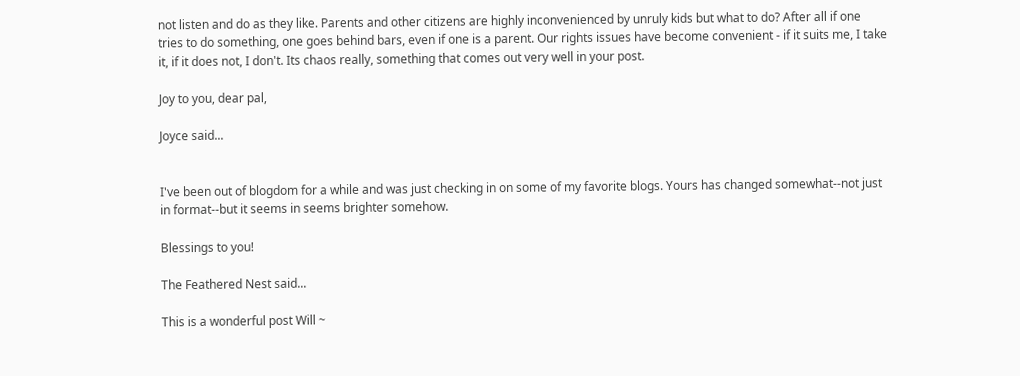not listen and do as they like. Parents and other citizens are highly inconvenienced by unruly kids but what to do? After all if one tries to do something, one goes behind bars, even if one is a parent. Our rights issues have become convenient - if it suits me, I take it, if it does not, I don't. Its chaos really, something that comes out very well in your post.

Joy to you, dear pal,

Joyce said...


I've been out of blogdom for a while and was just checking in on some of my favorite blogs. Yours has changed somewhat--not just in format--but it seems in seems brighter somehow.

Blessings to you!

The Feathered Nest said...

This is a wonderful post Will ~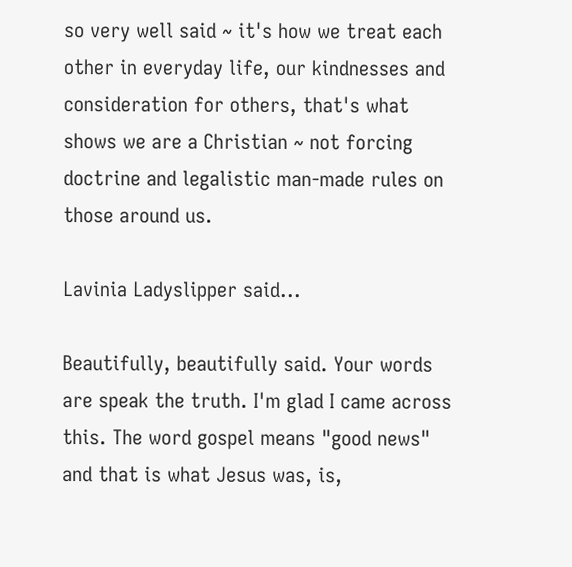so very well said ~ it's how we treat each other in everyday life, our kindnesses and consideration for others, that's what shows we are a Christian ~ not forcing doctrine and legalistic man-made rules on those around us.

Lavinia Ladyslipper said...

Beautifully, beautifully said. Your words are speak the truth. I'm glad I came across this. The word gospel means "good news" and that is what Jesus was, is,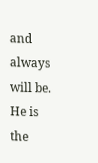and always will be. He is the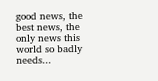good news, the best news, the only news this world so badly needs...